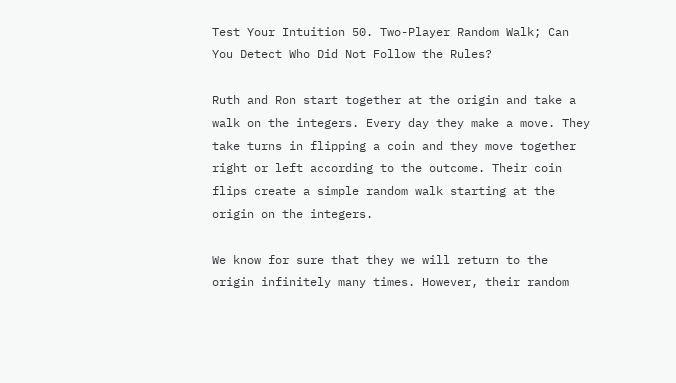Test Your Intuition 50. Two-Player Random Walk; Can You Detect Who Did Not Follow the Rules?

Ruth and Ron start together at the origin and take a walk on the integers. Every day they make a move. They take turns in flipping a coin and they move together right or left according to the outcome. Their coin flips create a simple random walk starting at the origin on the integers.

We know for sure that they we will return to the origin infinitely many times. However, their random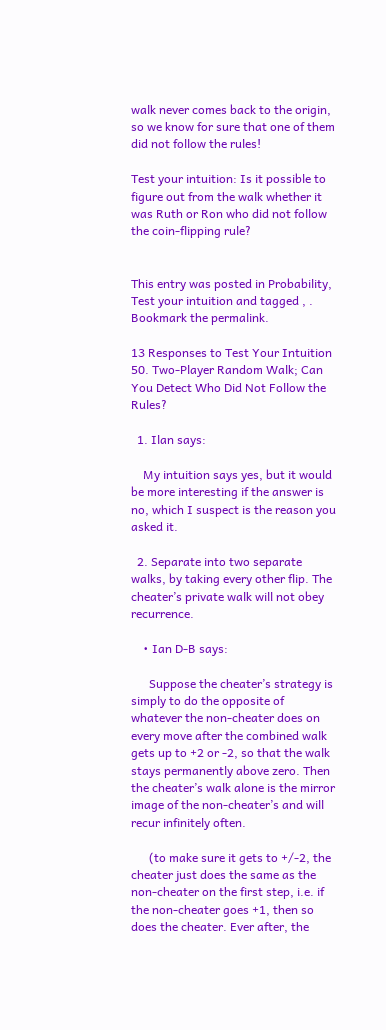walk never comes back to the origin, so we know for sure that one of them did not follow the rules!

Test your intuition: Is it possible to figure out from the walk whether it was Ruth or Ron who did not follow the coin-flipping rule?


This entry was posted in Probability, Test your intuition and tagged , . Bookmark the permalink.

13 Responses to Test Your Intuition 50. Two-Player Random Walk; Can You Detect Who Did Not Follow the Rules?

  1. Ilan says:

    My intuition says yes, but it would be more interesting if the answer is no, which I suspect is the reason you asked it.

  2. Separate into two separate walks, by taking every other flip. The cheater’s private walk will not obey recurrence.

    • Ian D-B says:

      Suppose the cheater’s strategy is simply to do the opposite of whatever the non-cheater does on every move after the combined walk gets up to +2 or -2, so that the walk stays permanently above zero. Then the cheater’s walk alone is the mirror image of the non-cheater’s and will recur infinitely often.

      (to make sure it gets to +/-2, the cheater just does the same as the non-cheater on the first step, i.e. if the non-cheater goes +1, then so does the cheater. Ever after, the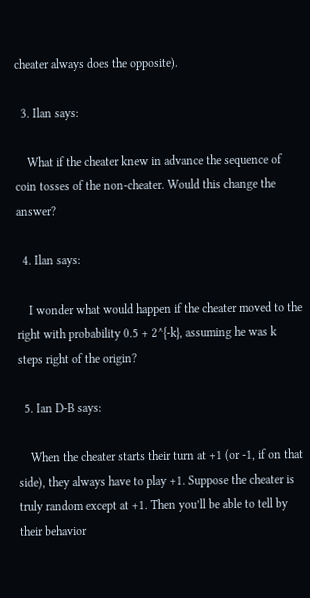cheater always does the opposite).

  3. Ilan says:

    What if the cheater knew in advance the sequence of coin tosses of the non-cheater. Would this change the answer?

  4. Ilan says:

    I wonder what would happen if the cheater moved to the right with probability 0.5 + 2^{-k}, assuming he was k steps right of the origin?

  5. Ian D-B says:

    When the cheater starts their turn at +1 (or -1, if on that side), they always have to play +1. Suppose the cheater is truly random except at +1. Then you’ll be able to tell by their behavior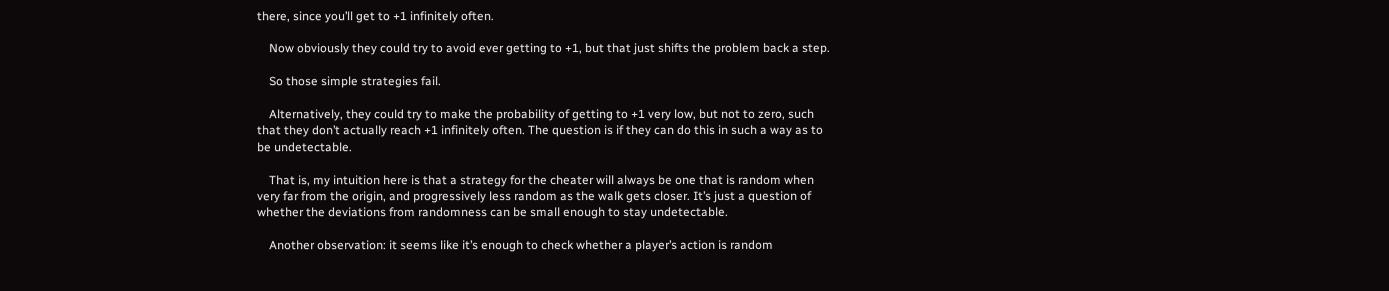there, since you’ll get to +1 infinitely often.

    Now obviously they could try to avoid ever getting to +1, but that just shifts the problem back a step.

    So those simple strategies fail.

    Alternatively, they could try to make the probability of getting to +1 very low, but not to zero, such that they don’t actually reach +1 infinitely often. The question is if they can do this in such a way as to be undetectable.

    That is, my intuition here is that a strategy for the cheater will always be one that is random when very far from the origin, and progressively less random as the walk gets closer. It’s just a question of whether the deviations from randomness can be small enough to stay undetectable.

    Another observation: it seems like it’s enough to check whether a player’s action is random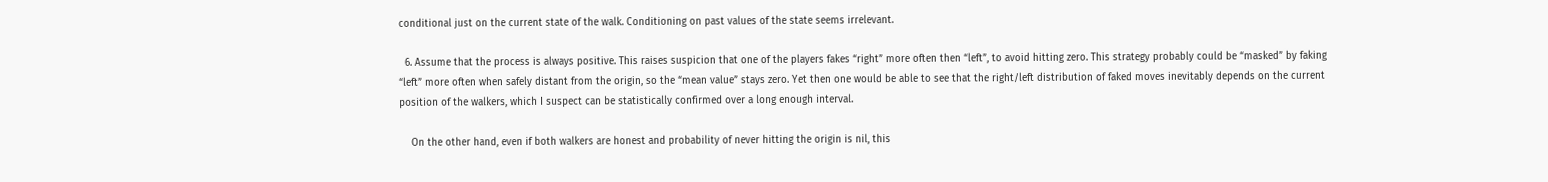conditional just on the current state of the walk. Conditioning on past values of the state seems irrelevant.

  6. Assume that the process is always positive. This raises suspicion that one of the players fakes “right” more often then “left”, to avoid hitting zero. This strategy probably could be “masked” by faking “left” more often when safely distant from the origin, so the “mean value” stays zero. Yet then one would be able to see that the right/left distribution of faked moves inevitably depends on the current position of the walkers, which I suspect can be statistically confirmed over a long enough interval.

    On the other hand, even if both walkers are honest and probability of never hitting the origin is nil, this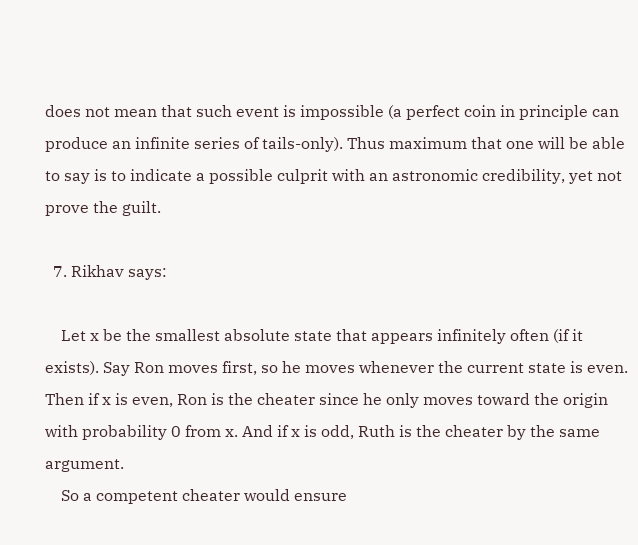does not mean that such event is impossible (a perfect coin in principle can produce an infinite series of tails-only). Thus maximum that one will be able to say is to indicate a possible culprit with an astronomic credibility, yet not prove the guilt.

  7. Rikhav says:

    Let x be the smallest absolute state that appears infinitely often (if it exists). Say Ron moves first, so he moves whenever the current state is even. Then if x is even, Ron is the cheater since he only moves toward the origin with probability 0 from x. And if x is odd, Ruth is the cheater by the same argument.
    So a competent cheater would ensure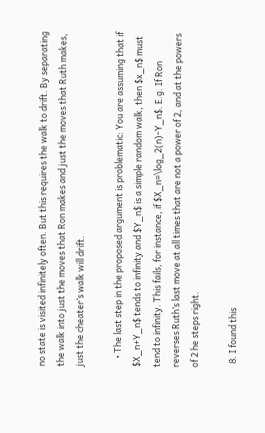no state is visited infinitely often. But this requires the walk to drift. By separating the walk into just the moves that Ron makes and just the moves that Ruth makes, just the cheater’s walk will drift.

    • The last step in the proposed argument is problematic: You are assuming that if $X_n+Y_n$ tends to infinity and $Y_n$ is a simple random walk, then $x_n$ must tend to infinity. This fails, for instance, if $X_n=\log_2(n)-Y_n$. E.g. If Ron reverses Ruth’s last move at all times that are not a power of 2, and at the powers of 2 he steps right.

  8. I found this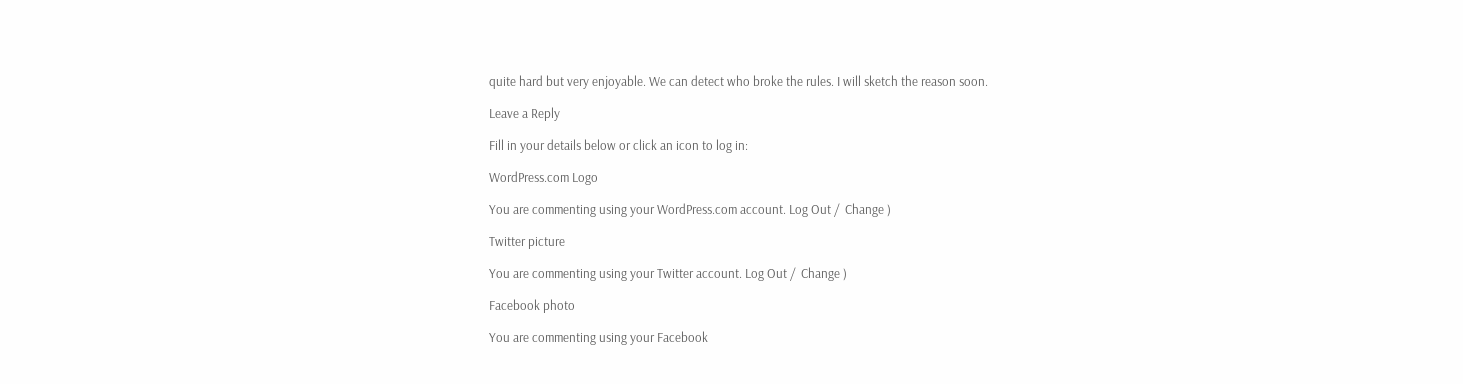quite hard but very enjoyable. We can detect who broke the rules. I will sketch the reason soon.

Leave a Reply

Fill in your details below or click an icon to log in:

WordPress.com Logo

You are commenting using your WordPress.com account. Log Out /  Change )

Twitter picture

You are commenting using your Twitter account. Log Out /  Change )

Facebook photo

You are commenting using your Facebook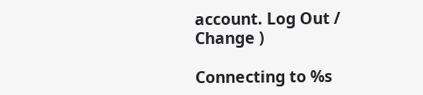account. Log Out /  Change )

Connecting to %s